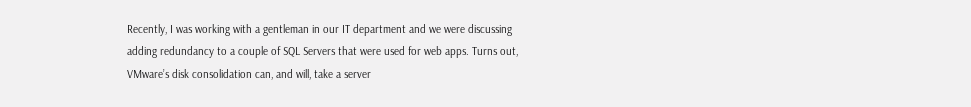Recently, I was working with a gentleman in our IT department and we were discussing adding redundancy to a couple of SQL Servers that were used for web apps. Turns out, VMware’s disk consolidation can, and will, take a server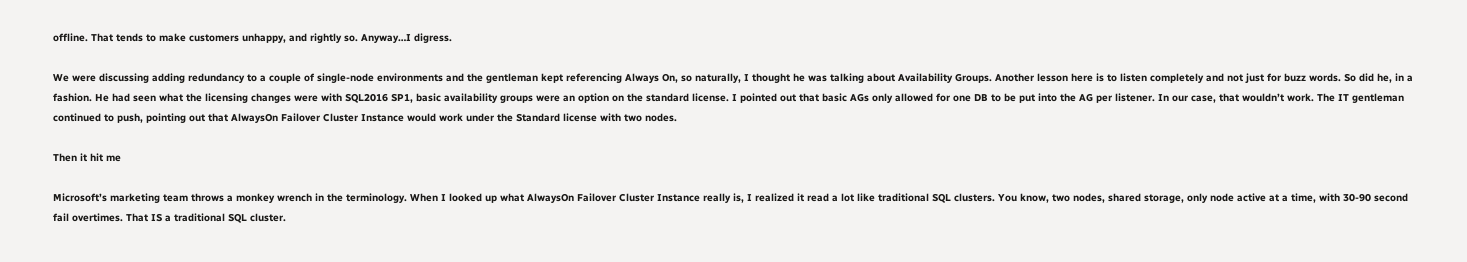offline. That tends to make customers unhappy, and rightly so. Anyway…I digress.

We were discussing adding redundancy to a couple of single-node environments and the gentleman kept referencing Always On, so naturally, I thought he was talking about Availability Groups. Another lesson here is to listen completely and not just for buzz words. So did he, in a fashion. He had seen what the licensing changes were with SQL2016 SP1, basic availability groups were an option on the standard license. I pointed out that basic AGs only allowed for one DB to be put into the AG per listener. In our case, that wouldn’t work. The IT gentleman continued to push, pointing out that AlwaysOn Failover Cluster Instance would work under the Standard license with two nodes.

Then it hit me

Microsoft’s marketing team throws a monkey wrench in the terminology. When I looked up what AlwaysOn Failover Cluster Instance really is, I realized it read a lot like traditional SQL clusters. You know, two nodes, shared storage, only node active at a time, with 30-90 second fail overtimes. That IS a traditional SQL cluster.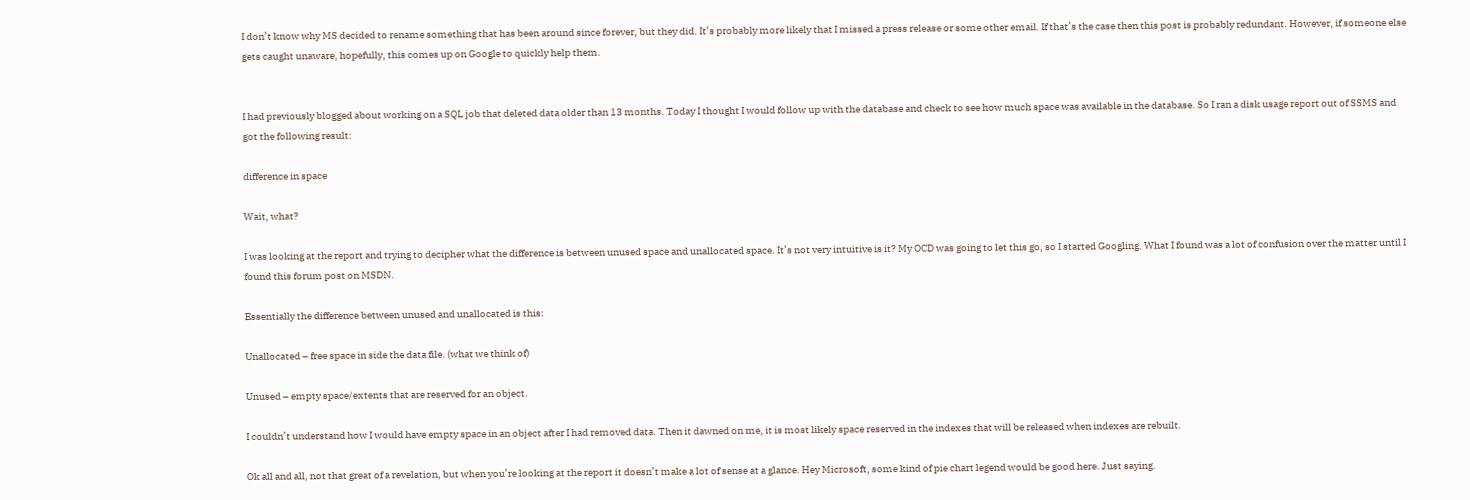I don’t know why MS decided to rename something that has been around since forever, but they did. It’s probably more likely that I missed a press release or some other email. If that’s the case then this post is probably redundant. However, if someone else gets caught unaware, hopefully, this comes up on Google to quickly help them.


I had previously blogged about working on a SQL job that deleted data older than 13 months. Today I thought I would follow up with the database and check to see how much space was available in the database. So I ran a disk usage report out of SSMS and got the following result:

difference in space

Wait, what?

I was looking at the report and trying to decipher what the difference is between unused space and unallocated space. It’s not very intuitive is it? My OCD was going to let this go, so I started Googling. What I found was a lot of confusion over the matter until I found this forum post on MSDN.

Essentially the difference between unused and unallocated is this:

Unallocated – free space in side the data file. (what we think of)

Unused – empty space/extents that are reserved for an object.

I couldn’t understand how I would have empty space in an object after I had removed data. Then it dawned on me, it is most likely space reserved in the indexes that will be released when indexes are rebuilt.

Ok all and all, not that great of a revelation, but when you’re looking at the report it doesn’t make a lot of sense at a glance. Hey Microsoft, some kind of pie chart legend would be good here. Just saying.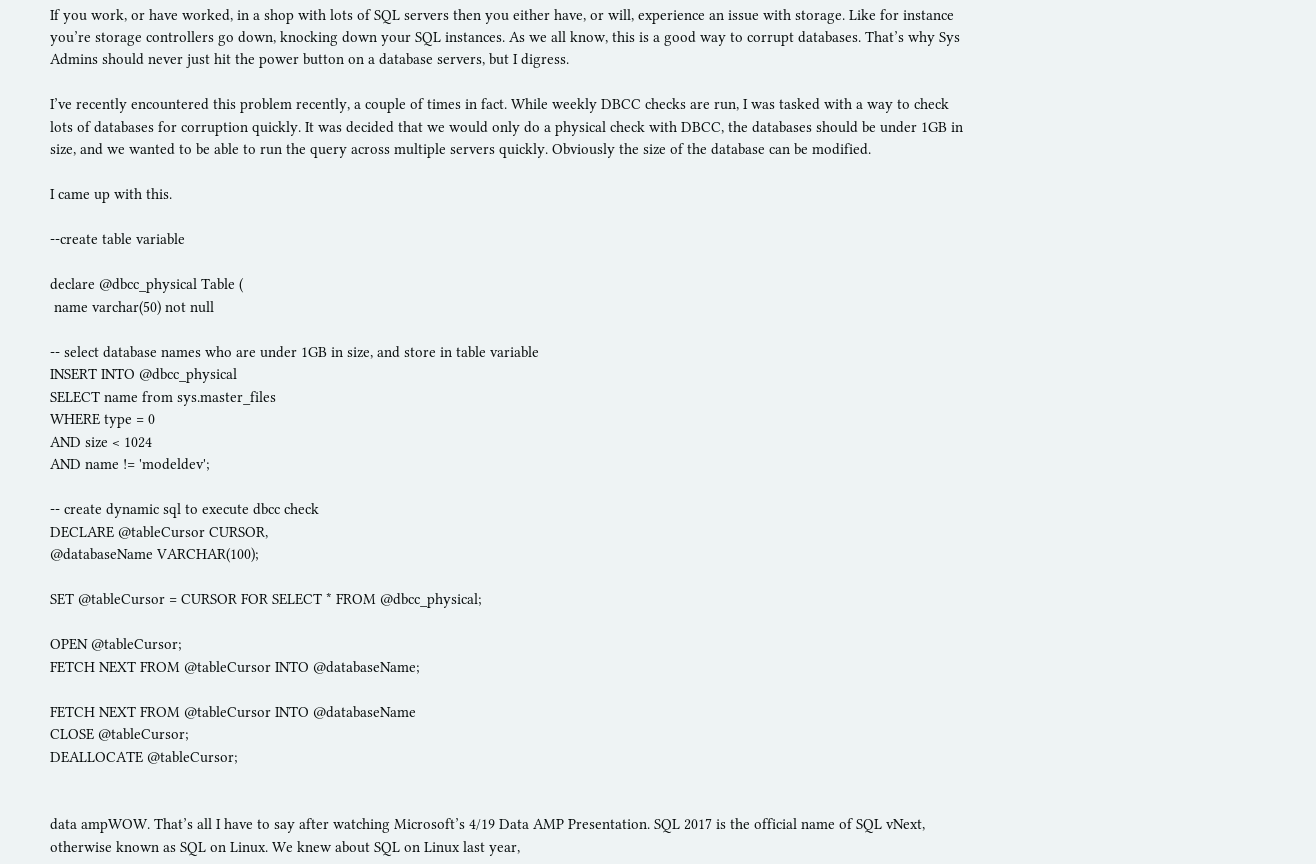If you work, or have worked, in a shop with lots of SQL servers then you either have, or will, experience an issue with storage. Like for instance you’re storage controllers go down, knocking down your SQL instances. As we all know, this is a good way to corrupt databases. That’s why Sys Admins should never just hit the power button on a database servers, but I digress.

I’ve recently encountered this problem recently, a couple of times in fact. While weekly DBCC checks are run, I was tasked with a way to check lots of databases for corruption quickly. It was decided that we would only do a physical check with DBCC, the databases should be under 1GB in size, and we wanted to be able to run the query across multiple servers quickly. Obviously the size of the database can be modified.

I came up with this.

--create table variable

declare @dbcc_physical Table (
 name varchar(50) not null

-- select database names who are under 1GB in size, and store in table variable
INSERT INTO @dbcc_physical
SELECT name from sys.master_files
WHERE type = 0
AND size < 1024
AND name != 'modeldev';

-- create dynamic sql to execute dbcc check
DECLARE @tableCursor CURSOR,
@databaseName VARCHAR(100);

SET @tableCursor = CURSOR FOR SELECT * FROM @dbcc_physical;

OPEN @tableCursor;
FETCH NEXT FROM @tableCursor INTO @databaseName;

FETCH NEXT FROM @tableCursor INTO @databaseName
CLOSE @tableCursor;
DEALLOCATE @tableCursor;


data ampWOW. That’s all I have to say after watching Microsoft’s 4/19 Data AMP Presentation. SQL 2017 is the official name of SQL vNext, otherwise known as SQL on Linux. We knew about SQL on Linux last year,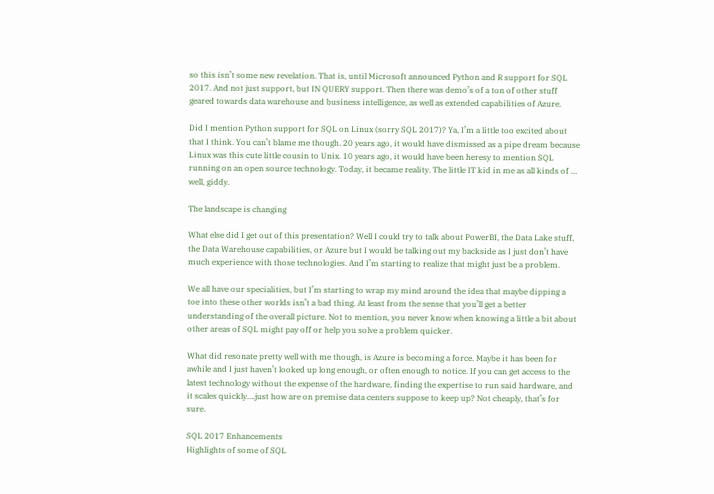so this isn’t some new revelation. That is, until Microsoft announced Python and R support for SQL 2017. And not just support, but IN QUERY support. Then there was demo’s of a ton of other stuff geared towards data warehouse and business intelligence, as well as extended capabilities of Azure.

Did I mention Python support for SQL on Linux (sorry SQL 2017)? Ya, I’m a little too excited about that I think. You can’t blame me though. 20 years ago, it would have dismissed as a pipe dream because Linux was this cute little cousin to Unix. 10 years ago, it would have been heresy to mention SQL running on an open source technology. Today, it became reality. The little IT kid in me as all kinds of … well, giddy.

The landscape is changing

What else did I get out of this presentation? Well I could try to talk about PowerBI, the Data Lake stuff, the Data Warehouse capabilities, or Azure but I would be talking out my backside as I just don’t have much experience with those technologies. And I’m starting to realize that might just be a problem.

We all have our specialities, but I’m starting to wrap my mind around the idea that maybe dipping a toe into these other worlds isn’t a bad thing. At least from the sense that you’ll get a better understanding of the overall picture. Not to mention, you never know when knowing a little a bit about other areas of SQL might pay off or help you solve a problem quicker.

What did resonate pretty well with me though, is Azure is becoming a force. Maybe it has been for awhile and I just haven’t looked up long enough, or often enough to notice. If you can get access to the latest technology without the expense of the hardware, finding the expertise to run said hardware, and it scales quickly….just how are on premise data centers suppose to keep up? Not cheaply, that’s for sure.

SQL 2017 Enhancements
Highlights of some of SQL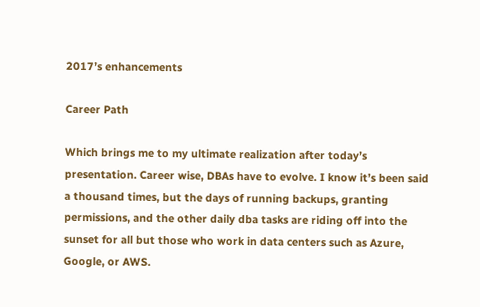2017’s enhancements

Career Path

Which brings me to my ultimate realization after today’s presentation. Career wise, DBAs have to evolve. I know it’s been said a thousand times, but the days of running backups, granting permissions, and the other daily dba tasks are riding off into the sunset for all but those who work in data centers such as Azure, Google, or AWS.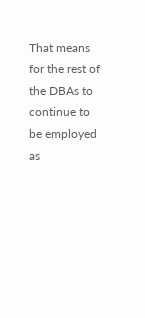That means for the rest of the DBAs to continue to be employed as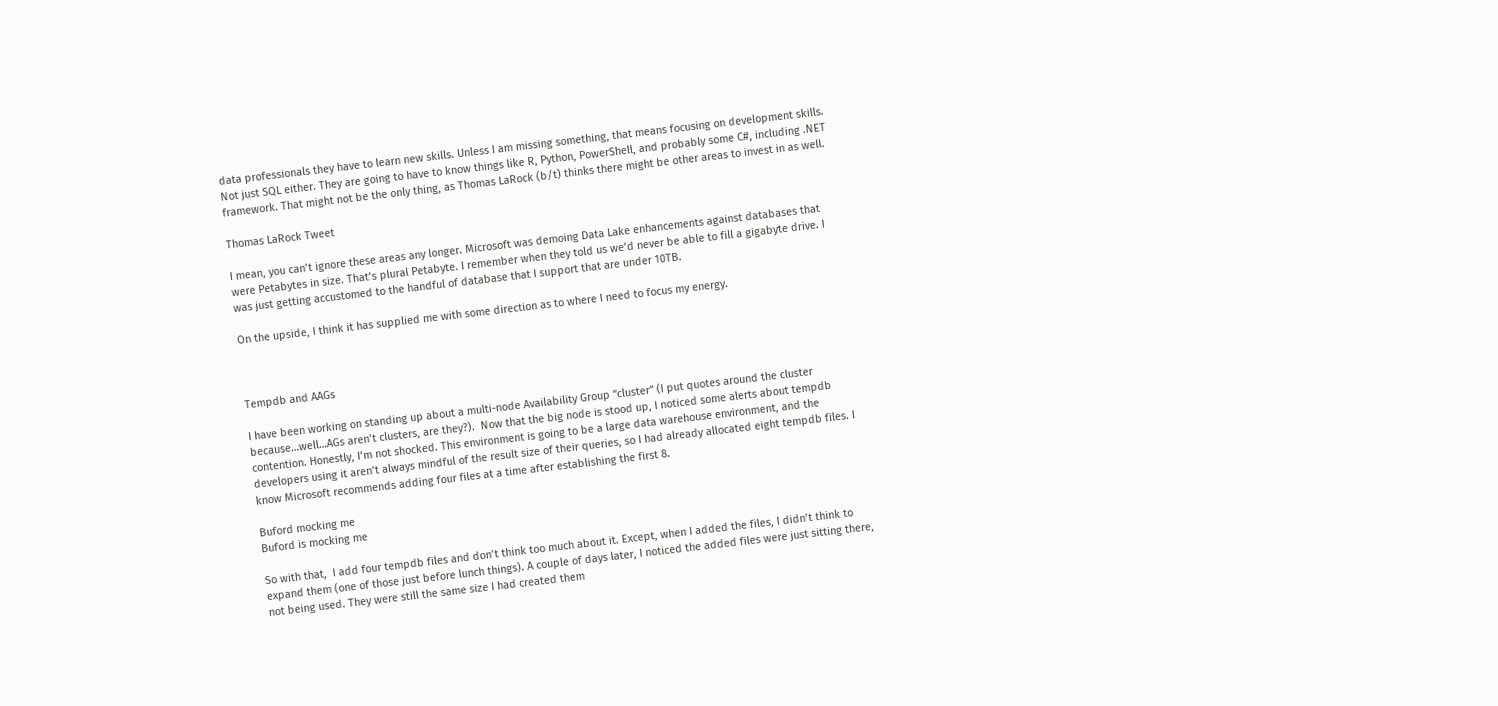data professionals they have to learn new skills. Unless I am missing something, that means focusing on development skills. Not just SQL either. They are going to have to know things like R, Python, PowerShell, and probably some C#, including .NET framework. That might not be the only thing, as Thomas LaRock (b/t) thinks there might be other areas to invest in as well.

Thomas LaRock Tweet

I mean, you can’t ignore these areas any longer. Microsoft was demoing Data Lake enhancements against databases that were Petabytes in size. That’s plural Petabyte. I remember when they told us we’d never be able to fill a gigabyte drive. I was just getting accustomed to the handful of database that I support that are under 10TB.

On the upside, I think it has supplied me with some direction as to where I need to focus my energy.



Tempdb and AAGs

I have been working on standing up about a multi-node Availability Group “cluster” (I put quotes around the cluster because…well…AGs aren’t clusters, are they?).  Now that the big node is stood up, I noticed some alerts about tempdb contention. Honestly, I’m not shocked. This environment is going to be a large data warehouse environment, and the developers using it aren’t always mindful of the result size of their queries, so I had already allocated eight tempdb files. I know Microsoft recommends adding four files at a time after establishing the first 8.

Buford mocking me
Buford is mocking me

So with that,  I add four tempdb files and don’t think too much about it. Except, when I added the files, I didn’t think to expand them (one of those just before lunch things). A couple of days later, I noticed the added files were just sitting there, not being used. They were still the same size I had created them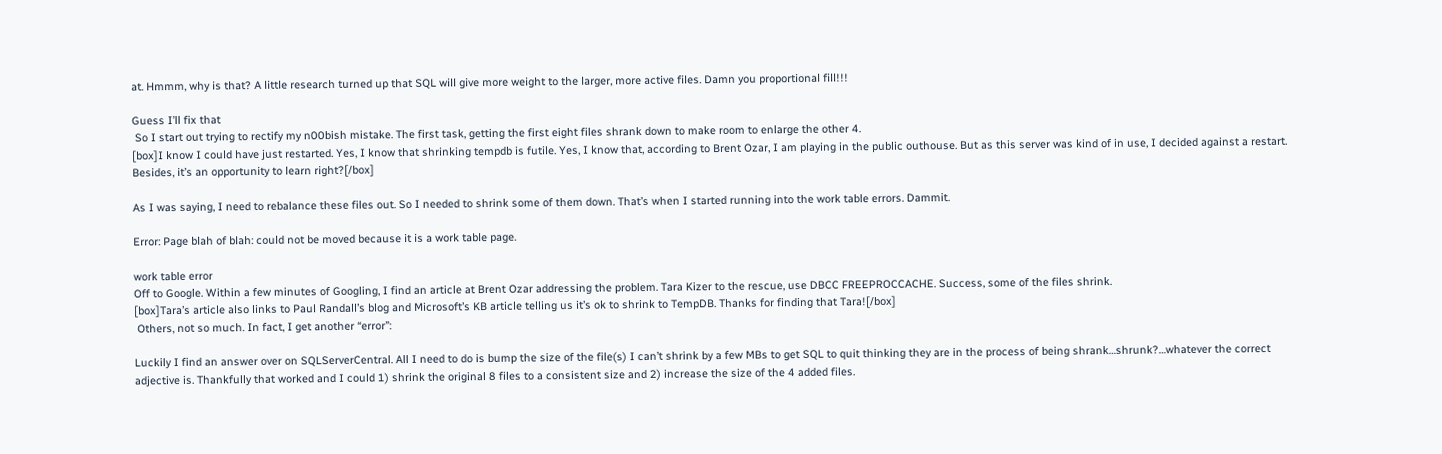at. Hmmm, why is that? A little research turned up that SQL will give more weight to the larger, more active files. Damn you proportional fill!!!

Guess I’ll fix that
 So I start out trying to rectify my n00bish mistake. The first task, getting the first eight files shrank down to make room to enlarge the other 4.
[box]I know I could have just restarted. Yes, I know that shrinking tempdb is futile. Yes, I know that, according to Brent Ozar, I am playing in the public outhouse. But as this server was kind of in use, I decided against a restart. Besides, it’s an opportunity to learn right?[/box]

As I was saying, I need to rebalance these files out. So I needed to shrink some of them down. That’s when I started running into the work table errors. Dammit.

Error: Page blah of blah: could not be moved because it is a work table page.

work table error
Off to Google. Within a few minutes of Googling, I find an article at Brent Ozar addressing the problem. Tara Kizer to the rescue, use DBCC FREEPROCCACHE. Success, some of the files shrink.
[box]Tara’s article also links to Paul Randall’s blog and Microsoft’s KB article telling us it’s ok to shrink to TempDB. Thanks for finding that Tara![/box]
 Others, not so much. In fact, I get another “error”:

Luckily I find an answer over on SQLServerCentral. All I need to do is bump the size of the file(s) I can’t shrink by a few MBs to get SQL to quit thinking they are in the process of being shrank…shrunk?…whatever the correct adjective is. Thankfully that worked and I could 1) shrink the original 8 files to a consistent size and 2) increase the size of the 4 added files.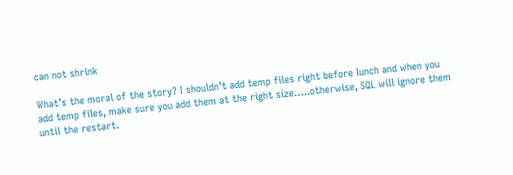can not shrink

What’s the moral of the story? I shouldn’t add temp files right before lunch and when you add temp files, make sure you add them at the right size…..otherwise, SQL will ignore them until the restart.